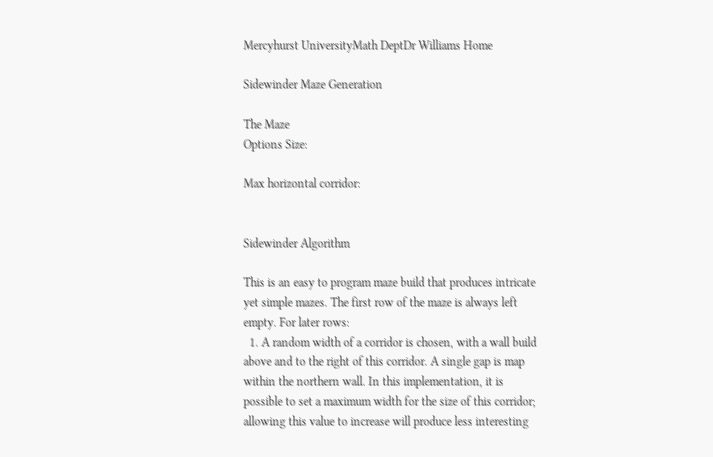Mercyhurst UniversityMath DeptDr Williams Home

Sidewinder Maze Generation

The Maze
Options Size:

Max horizontal corridor:


Sidewinder Algorithm

This is an easy to program maze build that produces intricate yet simple mazes. The first row of the maze is always left empty. For later rows:
  1. A random width of a corridor is chosen, with a wall build above and to the right of this corridor. A single gap is map within the northern wall. In this implementation, it is possible to set a maximum width for the size of this corridor; allowing this value to increase will produce less interesting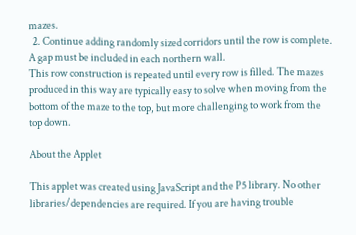mazes.
  2. Continue adding randomly sized corridors until the row is complete. A gap must be included in each northern wall.
This row construction is repeated until every row is filled. The mazes produced in this way are typically easy to solve when moving from the bottom of the maze to the top, but more challenging to work from the top down.

About the Applet

This applet was created using JavaScript and the P5 library. No other libraries/dependencies are required. If you are having trouble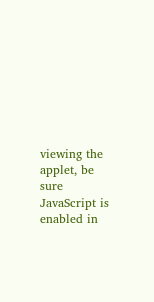viewing the applet, be sure JavaScript is enabled in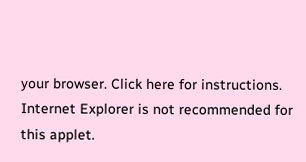your browser. Click here for instructions. Internet Explorer is not recommended for this applet.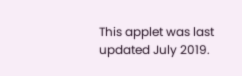This applet was last updated July 2019.